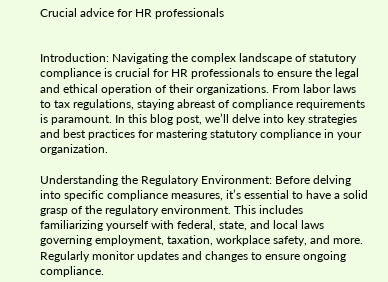Crucial advice for HR professionals


Introduction: Navigating the complex landscape of statutory compliance is crucial for HR professionals to ensure the legal and ethical operation of their organizations. From labor laws to tax regulations, staying abreast of compliance requirements is paramount. In this blog post, we’ll delve into key strategies and best practices for mastering statutory compliance in your organization.

Understanding the Regulatory Environment: Before delving into specific compliance measures, it’s essential to have a solid grasp of the regulatory environment. This includes familiarizing yourself with federal, state, and local laws governing employment, taxation, workplace safety, and more. Regularly monitor updates and changes to ensure ongoing compliance.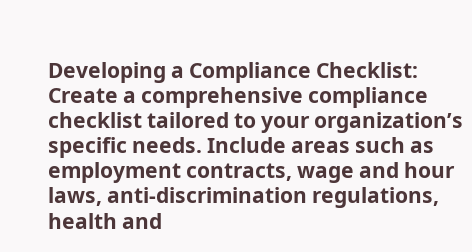Developing a Compliance Checklist: Create a comprehensive compliance checklist tailored to your organization’s specific needs. Include areas such as employment contracts, wage and hour laws, anti-discrimination regulations, health and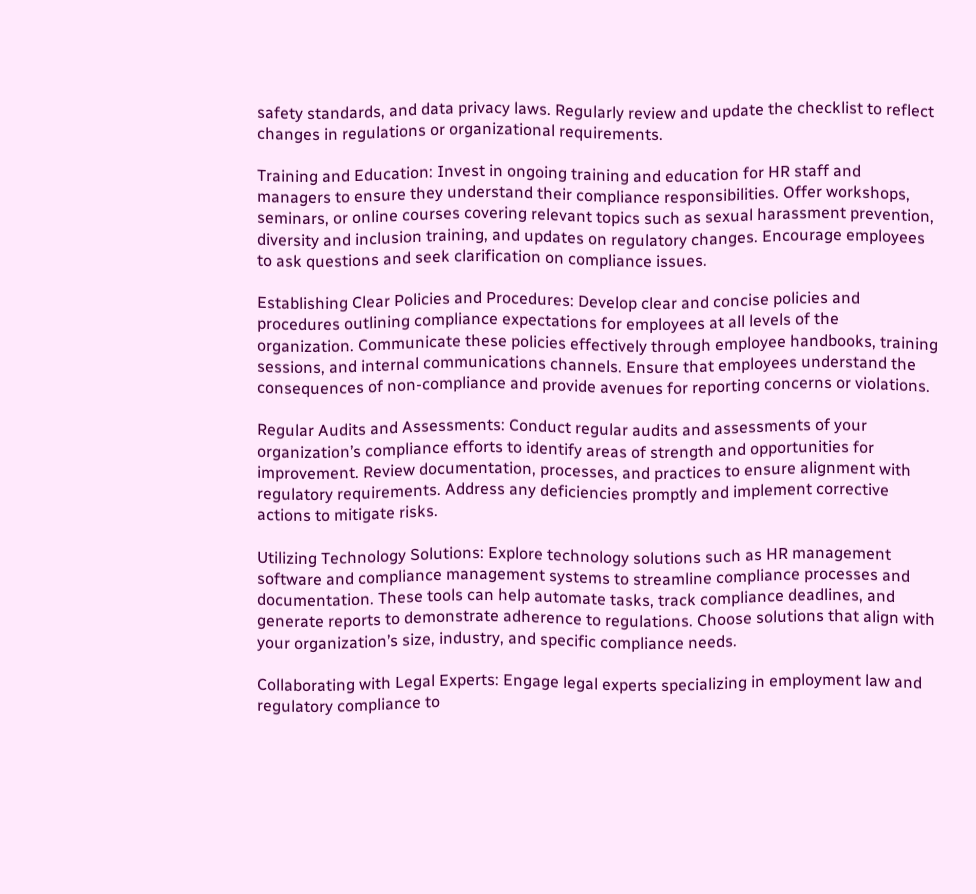safety standards, and data privacy laws. Regularly review and update the checklist to reflect changes in regulations or organizational requirements.

Training and Education: Invest in ongoing training and education for HR staff and managers to ensure they understand their compliance responsibilities. Offer workshops, seminars, or online courses covering relevant topics such as sexual harassment prevention, diversity and inclusion training, and updates on regulatory changes. Encourage employees to ask questions and seek clarification on compliance issues.

Establishing Clear Policies and Procedures: Develop clear and concise policies and procedures outlining compliance expectations for employees at all levels of the organization. Communicate these policies effectively through employee handbooks, training sessions, and internal communications channels. Ensure that employees understand the consequences of non-compliance and provide avenues for reporting concerns or violations.

Regular Audits and Assessments: Conduct regular audits and assessments of your organization’s compliance efforts to identify areas of strength and opportunities for improvement. Review documentation, processes, and practices to ensure alignment with regulatory requirements. Address any deficiencies promptly and implement corrective actions to mitigate risks.

Utilizing Technology Solutions: Explore technology solutions such as HR management software and compliance management systems to streamline compliance processes and documentation. These tools can help automate tasks, track compliance deadlines, and generate reports to demonstrate adherence to regulations. Choose solutions that align with your organization’s size, industry, and specific compliance needs.

Collaborating with Legal Experts: Engage legal experts specializing in employment law and regulatory compliance to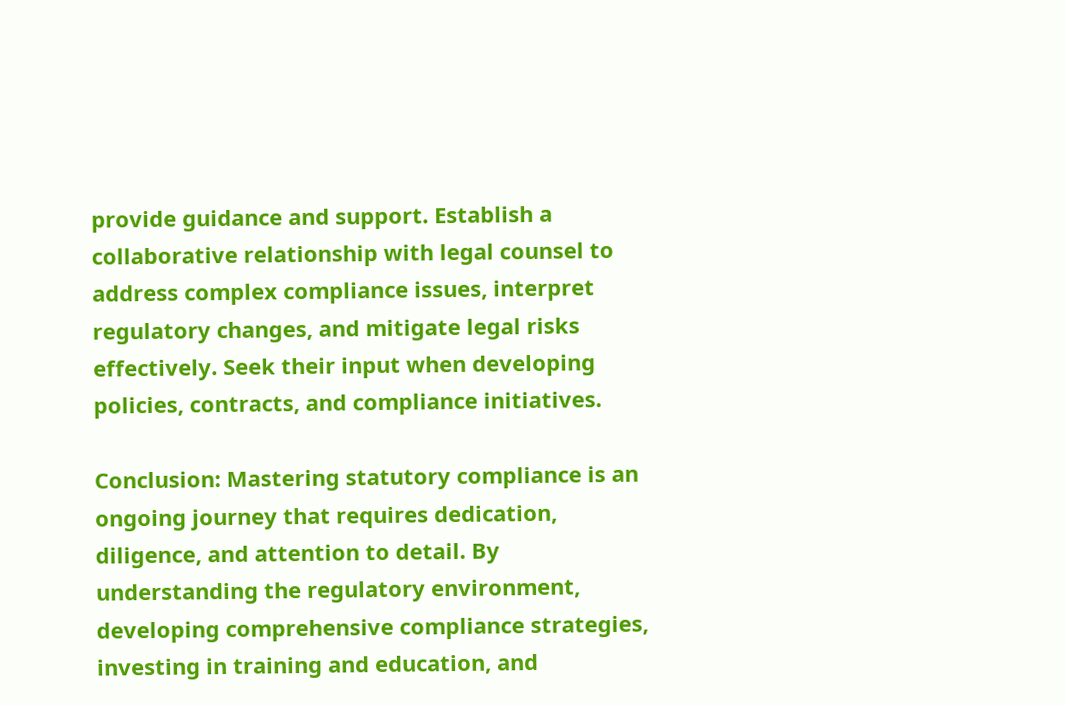provide guidance and support. Establish a collaborative relationship with legal counsel to address complex compliance issues, interpret regulatory changes, and mitigate legal risks effectively. Seek their input when developing policies, contracts, and compliance initiatives.

Conclusion: Mastering statutory compliance is an ongoing journey that requires dedication, diligence, and attention to detail. By understanding the regulatory environment, developing comprehensive compliance strategies, investing in training and education, and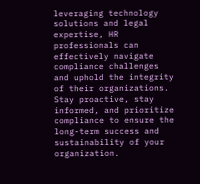leveraging technology solutions and legal expertise, HR professionals can effectively navigate compliance challenges and uphold the integrity of their organizations. Stay proactive, stay informed, and prioritize compliance to ensure the long-term success and sustainability of your organization.